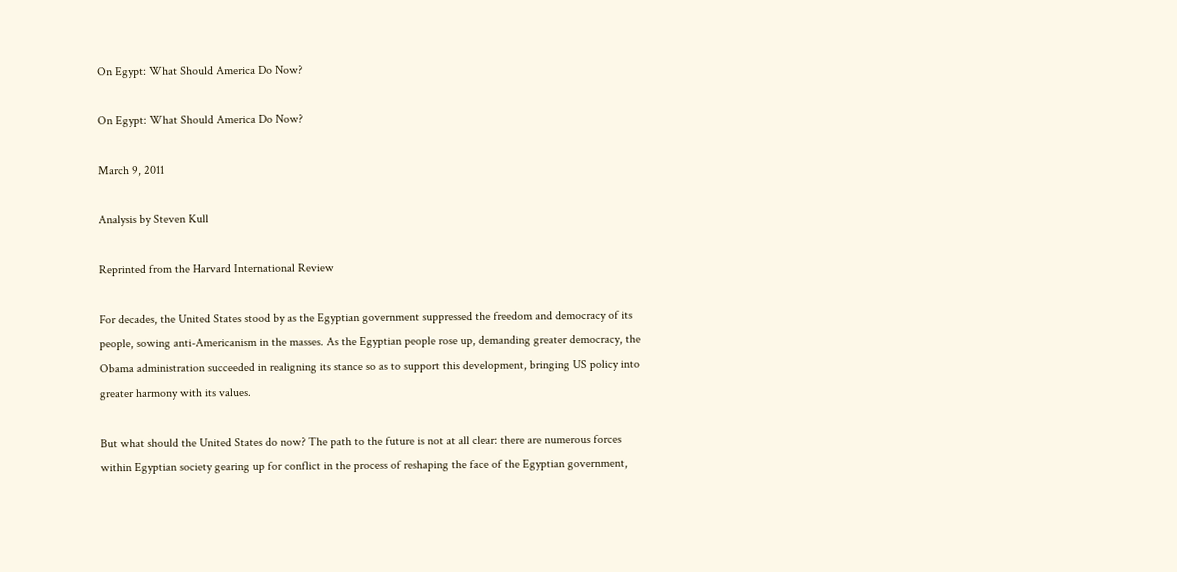On Egypt: What Should America Do Now?

On Egypt: What Should America Do Now?

March 9, 2011

Analysis by Steven Kull

Reprinted from the Harvard International Review

For decades, the United States stood by as the Egyptian government suppressed the freedom and democracy of its people, sowing anti-Americanism in the masses. As the Egyptian people rose up, demanding greater democracy, the Obama administration succeeded in realigning its stance so as to support this development, bringing US policy into greater harmony with its values.

But what should the United States do now? The path to the future is not at all clear: there are numerous forces within Egyptian society gearing up for conflict in the process of reshaping the face of the Egyptian government,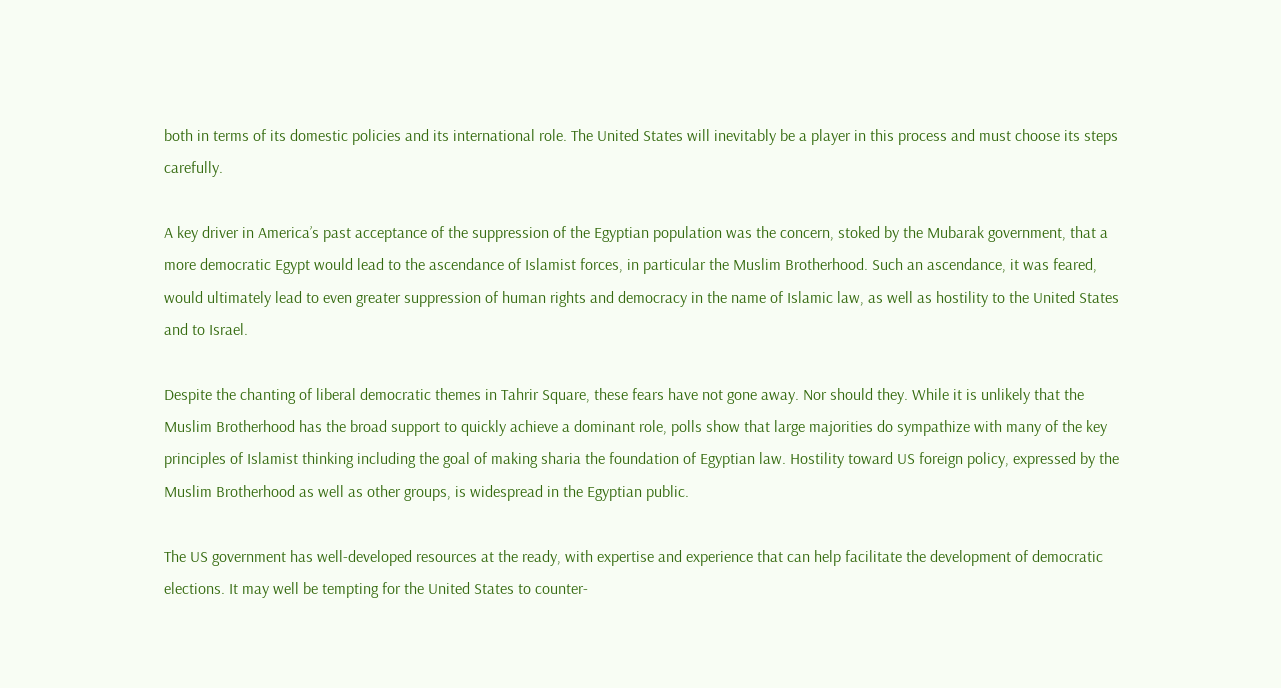both in terms of its domestic policies and its international role. The United States will inevitably be a player in this process and must choose its steps carefully.

A key driver in America’s past acceptance of the suppression of the Egyptian population was the concern, stoked by the Mubarak government, that a more democratic Egypt would lead to the ascendance of Islamist forces, in particular the Muslim Brotherhood. Such an ascendance, it was feared, would ultimately lead to even greater suppression of human rights and democracy in the name of Islamic law, as well as hostility to the United States and to Israel.

Despite the chanting of liberal democratic themes in Tahrir Square, these fears have not gone away. Nor should they. While it is unlikely that the Muslim Brotherhood has the broad support to quickly achieve a dominant role, polls show that large majorities do sympathize with many of the key principles of Islamist thinking including the goal of making sharia the foundation of Egyptian law. Hostility toward US foreign policy, expressed by the Muslim Brotherhood as well as other groups, is widespread in the Egyptian public.

The US government has well-developed resources at the ready, with expertise and experience that can help facilitate the development of democratic elections. It may well be tempting for the United States to counter-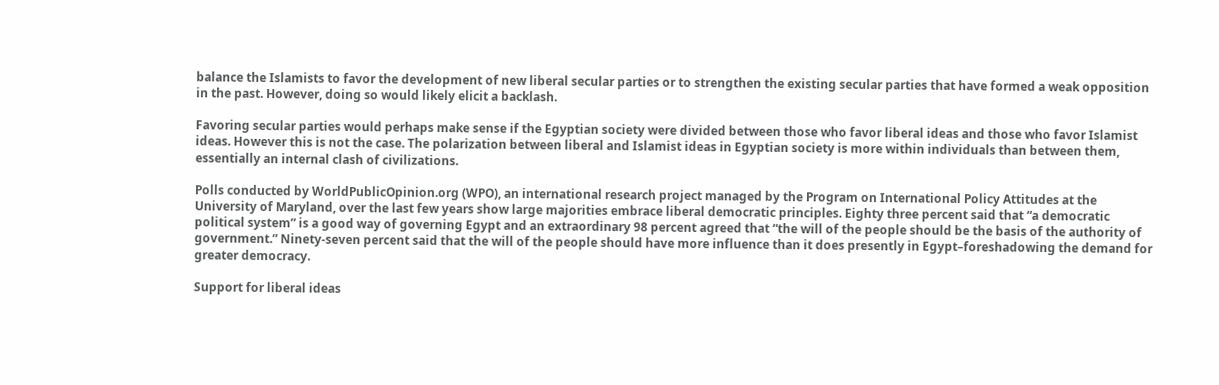balance the Islamists to favor the development of new liberal secular parties or to strengthen the existing secular parties that have formed a weak opposition in the past. However, doing so would likely elicit a backlash.

Favoring secular parties would perhaps make sense if the Egyptian society were divided between those who favor liberal ideas and those who favor Islamist ideas. However this is not the case. The polarization between liberal and Islamist ideas in Egyptian society is more within individuals than between them, essentially an internal clash of civilizations.

Polls conducted by WorldPublicOpinion.org (WPO), an international research project managed by the Program on International Policy Attitudes at the University of Maryland, over the last few years show large majorities embrace liberal democratic principles. Eighty three percent said that “a democratic political system” is a good way of governing Egypt and an extraordinary 98 percent agreed that “the will of the people should be the basis of the authority of government.” Ninety-seven percent said that the will of the people should have more influence than it does presently in Egypt–foreshadowing the demand for greater democracy.

Support for liberal ideas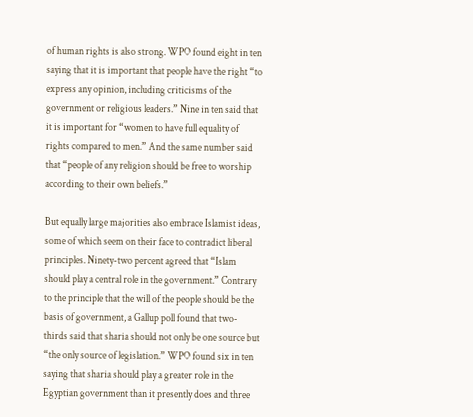of human rights is also strong. WPO found eight in ten saying that it is important that people have the right “to express any opinion, including criticisms of the government or religious leaders.” Nine in ten said that it is important for “women to have full equality of rights compared to men.” And the same number said that “people of any religion should be free to worship according to their own beliefs.”

But equally large majorities also embrace Islamist ideas, some of which seem on their face to contradict liberal principles. Ninety-two percent agreed that “Islam should play a central role in the government.” Contrary to the principle that the will of the people should be the basis of government, a Gallup poll found that two-thirds said that sharia should not only be one source but “the only source of legislation.” WPO found six in ten saying that sharia should play a greater role in the Egyptian government than it presently does and three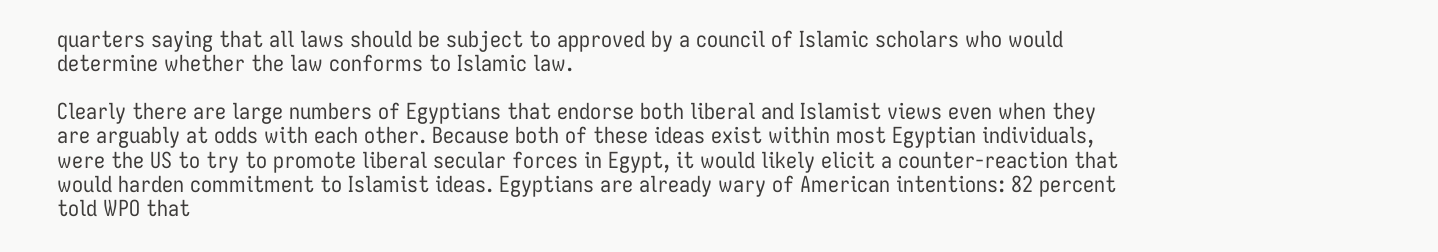quarters saying that all laws should be subject to approved by a council of Islamic scholars who would determine whether the law conforms to Islamic law.

Clearly there are large numbers of Egyptians that endorse both liberal and Islamist views even when they are arguably at odds with each other. Because both of these ideas exist within most Egyptian individuals, were the US to try to promote liberal secular forces in Egypt, it would likely elicit a counter-reaction that would harden commitment to Islamist ideas. Egyptians are already wary of American intentions: 82 percent told WPO that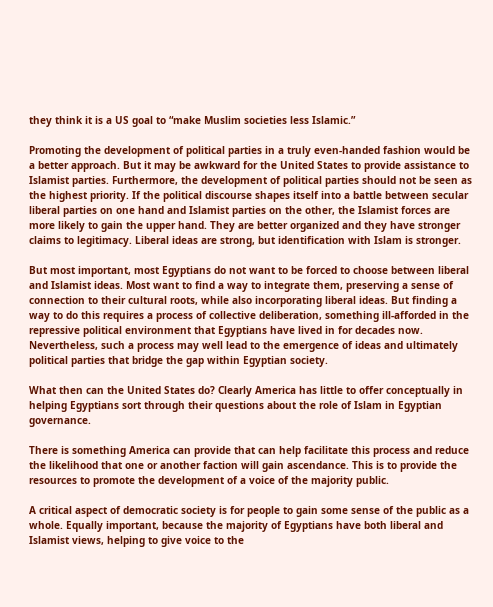they think it is a US goal to “make Muslim societies less Islamic.”

Promoting the development of political parties in a truly even-handed fashion would be a better approach. But it may be awkward for the United States to provide assistance to Islamist parties. Furthermore, the development of political parties should not be seen as the highest priority. If the political discourse shapes itself into a battle between secular liberal parties on one hand and Islamist parties on the other, the Islamist forces are more likely to gain the upper hand. They are better organized and they have stronger claims to legitimacy. Liberal ideas are strong, but identification with Islam is stronger.

But most important, most Egyptians do not want to be forced to choose between liberal and Islamist ideas. Most want to find a way to integrate them, preserving a sense of connection to their cultural roots, while also incorporating liberal ideas. But finding a way to do this requires a process of collective deliberation, something ill-afforded in the repressive political environment that Egyptians have lived in for decades now. Nevertheless, such a process may well lead to the emergence of ideas and ultimately political parties that bridge the gap within Egyptian society.

What then can the United States do? Clearly America has little to offer conceptually in helping Egyptians sort through their questions about the role of Islam in Egyptian governance.

There is something America can provide that can help facilitate this process and reduce the likelihood that one or another faction will gain ascendance. This is to provide the resources to promote the development of a voice of the majority public.

A critical aspect of democratic society is for people to gain some sense of the public as a whole. Equally important, because the majority of Egyptians have both liberal and Islamist views, helping to give voice to the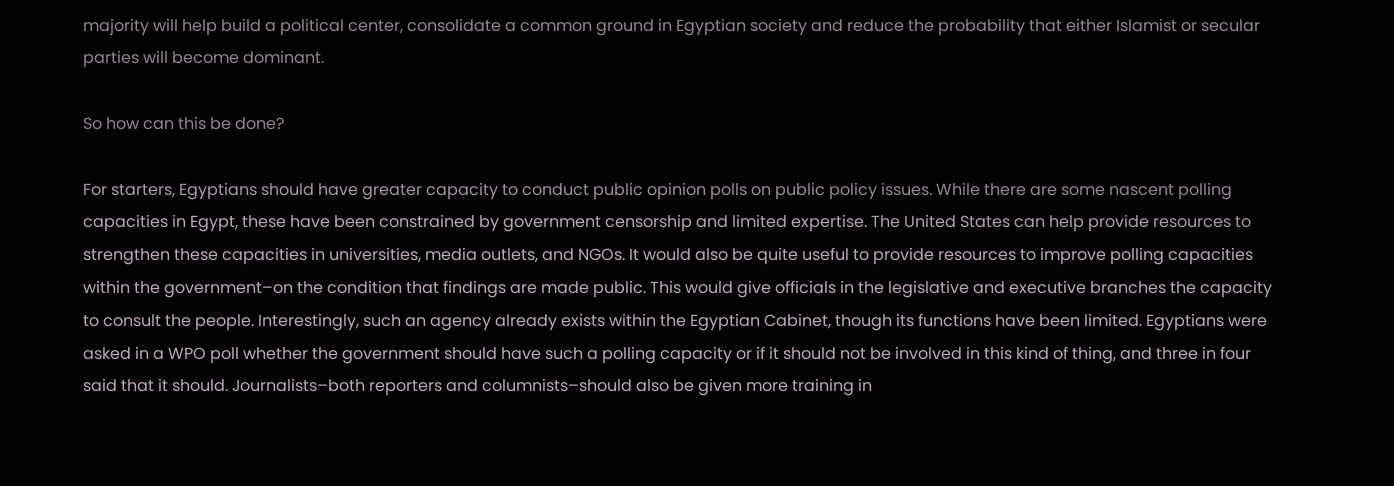majority will help build a political center, consolidate a common ground in Egyptian society and reduce the probability that either Islamist or secular parties will become dominant.

So how can this be done?

For starters, Egyptians should have greater capacity to conduct public opinion polls on public policy issues. While there are some nascent polling capacities in Egypt, these have been constrained by government censorship and limited expertise. The United States can help provide resources to strengthen these capacities in universities, media outlets, and NGOs. It would also be quite useful to provide resources to improve polling capacities within the government–on the condition that findings are made public. This would give officials in the legislative and executive branches the capacity to consult the people. Interestingly, such an agency already exists within the Egyptian Cabinet, though its functions have been limited. Egyptians were asked in a WPO poll whether the government should have such a polling capacity or if it should not be involved in this kind of thing, and three in four said that it should. Journalists–both reporters and columnists–should also be given more training in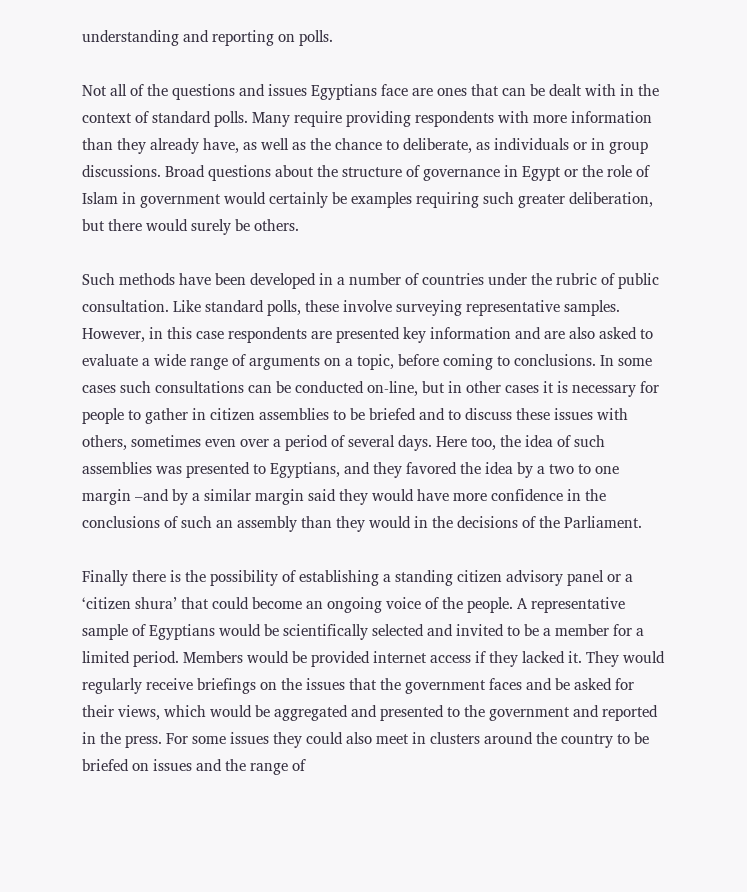understanding and reporting on polls.

Not all of the questions and issues Egyptians face are ones that can be dealt with in the context of standard polls. Many require providing respondents with more information than they already have, as well as the chance to deliberate, as individuals or in group discussions. Broad questions about the structure of governance in Egypt or the role of Islam in government would certainly be examples requiring such greater deliberation, but there would surely be others.

Such methods have been developed in a number of countries under the rubric of public consultation. Like standard polls, these involve surveying representative samples. However, in this case respondents are presented key information and are also asked to evaluate a wide range of arguments on a topic, before coming to conclusions. In some cases such consultations can be conducted on-line, but in other cases it is necessary for people to gather in citizen assemblies to be briefed and to discuss these issues with others, sometimes even over a period of several days. Here too, the idea of such assemblies was presented to Egyptians, and they favored the idea by a two to one margin –and by a similar margin said they would have more confidence in the conclusions of such an assembly than they would in the decisions of the Parliament.

Finally there is the possibility of establishing a standing citizen advisory panel or a ‘citizen shura’ that could become an ongoing voice of the people. A representative sample of Egyptians would be scientifically selected and invited to be a member for a limited period. Members would be provided internet access if they lacked it. They would regularly receive briefings on the issues that the government faces and be asked for their views, which would be aggregated and presented to the government and reported in the press. For some issues they could also meet in clusters around the country to be briefed on issues and the range of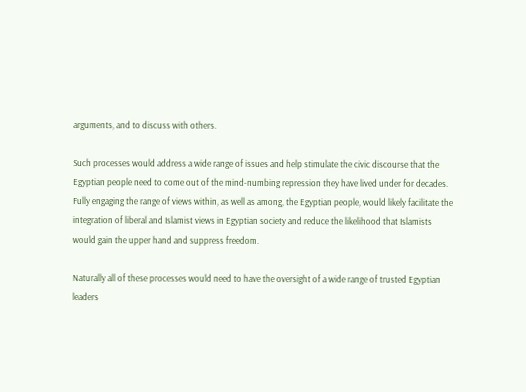arguments, and to discuss with others.

Such processes would address a wide range of issues and help stimulate the civic discourse that the Egyptian people need to come out of the mind-numbing repression they have lived under for decades. Fully engaging the range of views within, as well as among, the Egyptian people, would likely facilitate the integration of liberal and Islamist views in Egyptian society and reduce the likelihood that Islamists would gain the upper hand and suppress freedom.

Naturally all of these processes would need to have the oversight of a wide range of trusted Egyptian leaders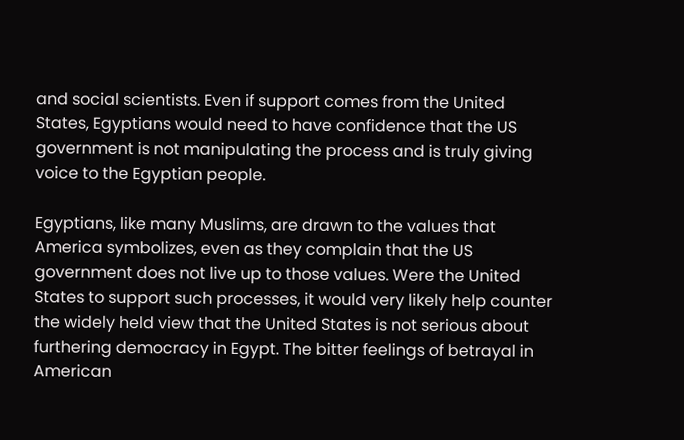and social scientists. Even if support comes from the United States, Egyptians would need to have confidence that the US government is not manipulating the process and is truly giving voice to the Egyptian people.

Egyptians, like many Muslims, are drawn to the values that America symbolizes, even as they complain that the US government does not live up to those values. Were the United States to support such processes, it would very likely help counter the widely held view that the United States is not serious about furthering democracy in Egypt. The bitter feelings of betrayal in American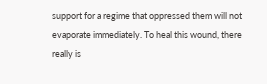support for a regime that oppressed them will not evaporate immediately. To heal this wound, there really is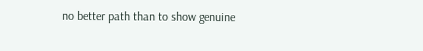no better path than to show genuine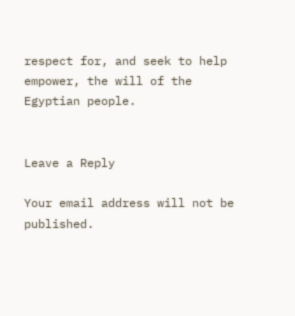respect for, and seek to help empower, the will of the Egyptian people.


Leave a Reply

Your email address will not be published.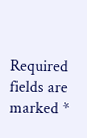Required fields are marked *